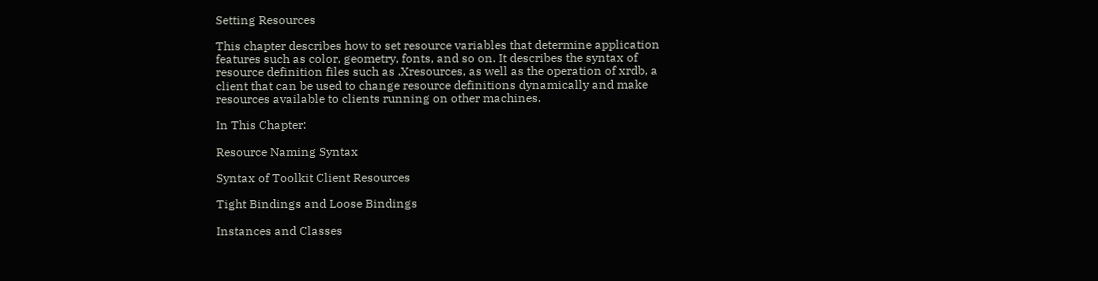Setting Resources

This chapter describes how to set resource variables that determine application features such as color, geometry, fonts, and so on. It describes the syntax of resource definition files such as .Xresources, as well as the operation of xrdb, a client that can be used to change resource definitions dynamically and make resources available to clients running on other machines.

In This Chapter:

Resource Naming Syntax

Syntax of Toolkit Client Resources

Tight Bindings and Loose Bindings

Instances and Classes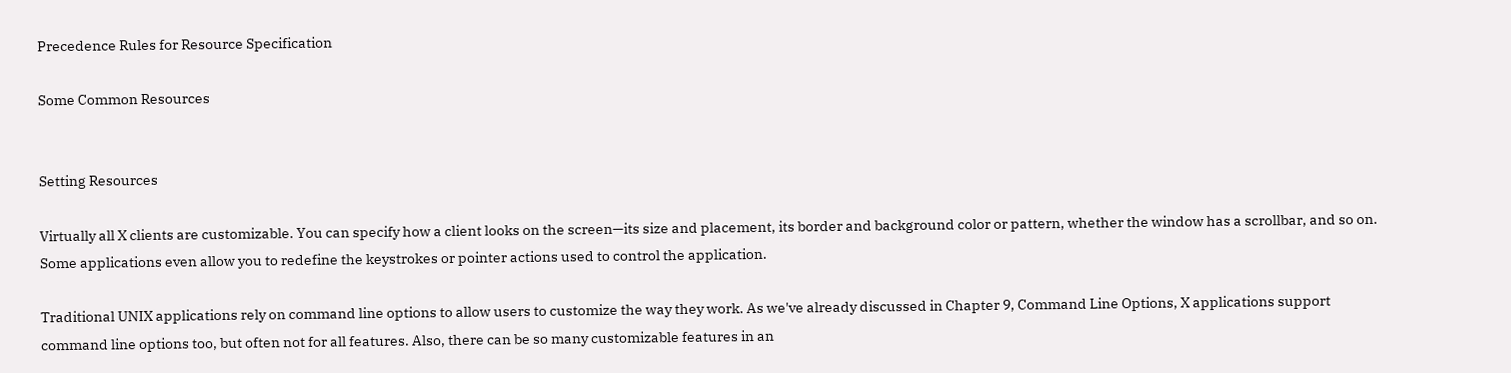Precedence Rules for Resource Specification

Some Common Resources


Setting Resources

Virtually all X clients are customizable. You can specify how a client looks on the screen—its size and placement, its border and background color or pattern, whether the window has a scrollbar, and so on. Some applications even allow you to redefine the keystrokes or pointer actions used to control the application.

Traditional UNIX applications rely on command line options to allow users to customize the way they work. As we've already discussed in Chapter 9, Command Line Options, X applications support command line options too, but often not for all features. Also, there can be so many customizable features in an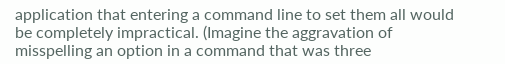application that entering a command line to set them all would be completely impractical. (Imagine the aggravation of misspelling an option in a command that was three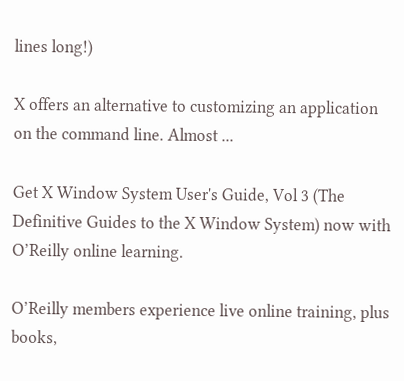lines long!)

X offers an alternative to customizing an application on the command line. Almost ...

Get X Window System User's Guide, Vol 3 (The Definitive Guides to the X Window System) now with O’Reilly online learning.

O’Reilly members experience live online training, plus books,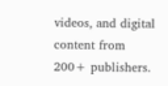videos, and digital content from 200+ publishers.